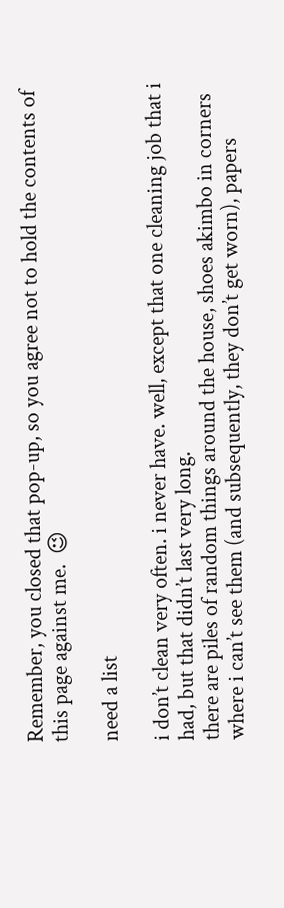Remember, you closed that pop-up, so you agree not to hold the contents of this page against me.  😉

need a list

i don’t clean very often. i never have. well, except that one cleaning job that i had, but that didn’t last very long.
there are piles of random things around the house, shoes akimbo in corners where i can’t see them (and subsequently, they don’t get worn), papers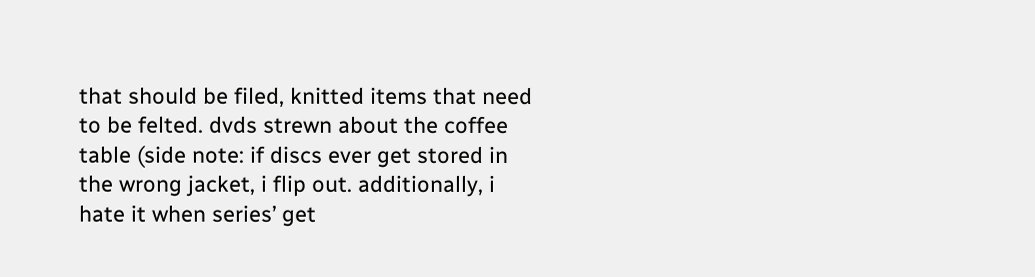that should be filed, knitted items that need to be felted. dvds strewn about the coffee table (side note: if discs ever get stored in the wrong jacket, i flip out. additionally, i hate it when series’ get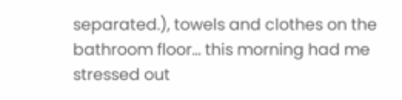separated.), towels and clothes on the bathroom floor… this morning had me stressed out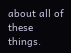about all of these things.